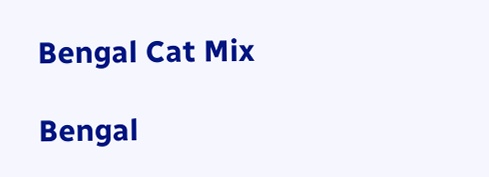Bengal Cat Mix

Bengal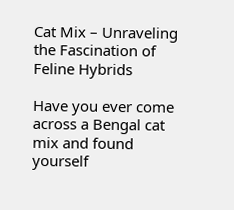Cat Mix – Unraveling the Fascination of Feline Hybrids

Have you ever come across a Bengal cat mix and found yourself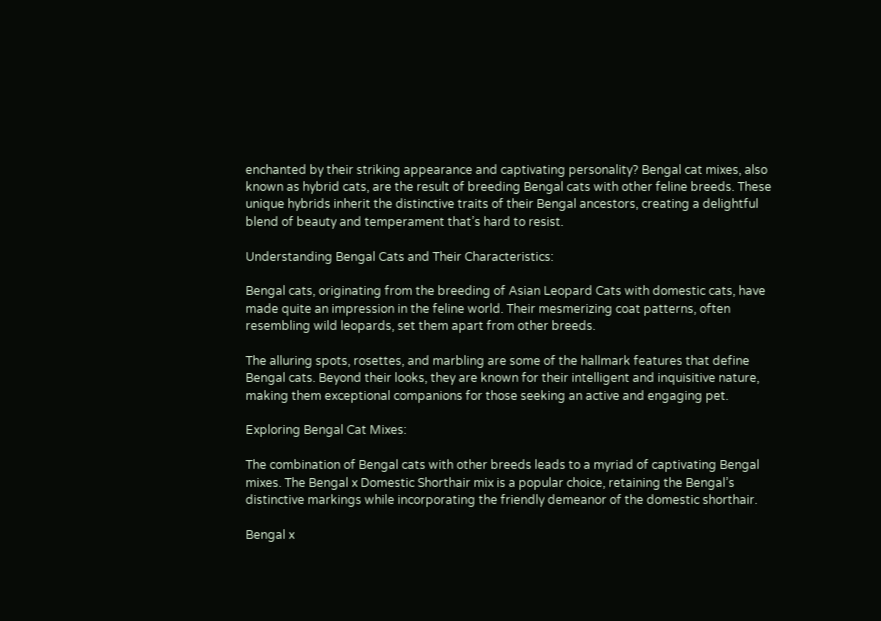enchanted by their striking appearance and captivating personality? Bengal cat mixes, also known as hybrid cats, are the result of breeding Bengal cats with other feline breeds. These unique hybrids inherit the distinctive traits of their Bengal ancestors, creating a delightful blend of beauty and temperament that’s hard to resist.

Understanding Bengal Cats and Their Characteristics:

Bengal cats, originating from the breeding of Asian Leopard Cats with domestic cats, have made quite an impression in the feline world. Their mesmerizing coat patterns, often resembling wild leopards, set them apart from other breeds.

The alluring spots, rosettes, and marbling are some of the hallmark features that define Bengal cats. Beyond their looks, they are known for their intelligent and inquisitive nature, making them exceptional companions for those seeking an active and engaging pet.

Exploring Bengal Cat Mixes:

The combination of Bengal cats with other breeds leads to a myriad of captivating Bengal mixes. The Bengal x Domestic Shorthair mix is a popular choice, retaining the Bengal’s distinctive markings while incorporating the friendly demeanor of the domestic shorthair.

Bengal x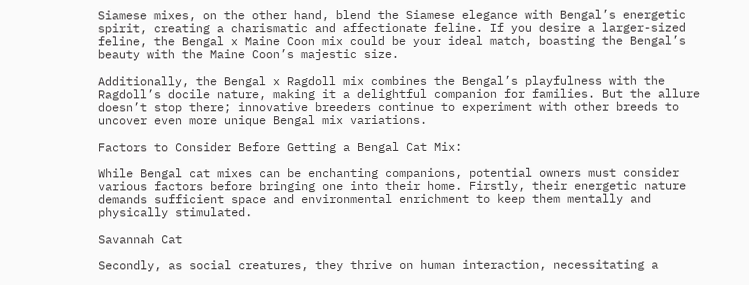Siamese mixes, on the other hand, blend the Siamese elegance with Bengal’s energetic spirit, creating a charismatic and affectionate feline. If you desire a larger-sized feline, the Bengal x Maine Coon mix could be your ideal match, boasting the Bengal’s beauty with the Maine Coon’s majestic size.

Additionally, the Bengal x Ragdoll mix combines the Bengal’s playfulness with the Ragdoll’s docile nature, making it a delightful companion for families. But the allure doesn’t stop there; innovative breeders continue to experiment with other breeds to uncover even more unique Bengal mix variations.

Factors to Consider Before Getting a Bengal Cat Mix:

While Bengal cat mixes can be enchanting companions, potential owners must consider various factors before bringing one into their home. Firstly, their energetic nature demands sufficient space and environmental enrichment to keep them mentally and physically stimulated.

Savannah Cat

Secondly, as social creatures, they thrive on human interaction, necessitating a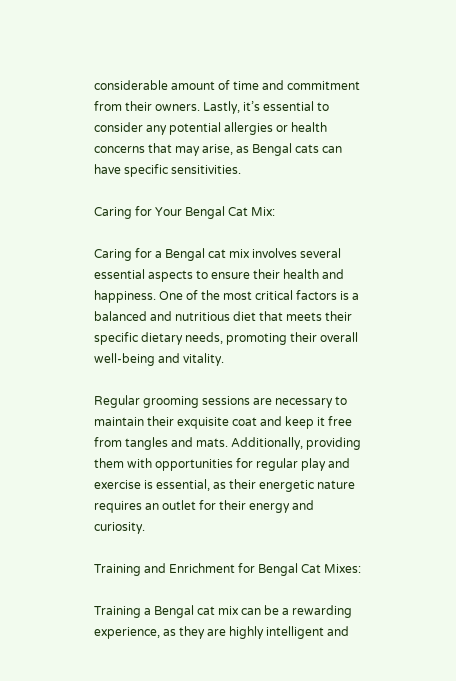considerable amount of time and commitment from their owners. Lastly, it’s essential to consider any potential allergies or health concerns that may arise, as Bengal cats can have specific sensitivities.

Caring for Your Bengal Cat Mix:

Caring for a Bengal cat mix involves several essential aspects to ensure their health and happiness. One of the most critical factors is a balanced and nutritious diet that meets their specific dietary needs, promoting their overall well-being and vitality.

Regular grooming sessions are necessary to maintain their exquisite coat and keep it free from tangles and mats. Additionally, providing them with opportunities for regular play and exercise is essential, as their energetic nature requires an outlet for their energy and curiosity.

Training and Enrichment for Bengal Cat Mixes:

Training a Bengal cat mix can be a rewarding experience, as they are highly intelligent and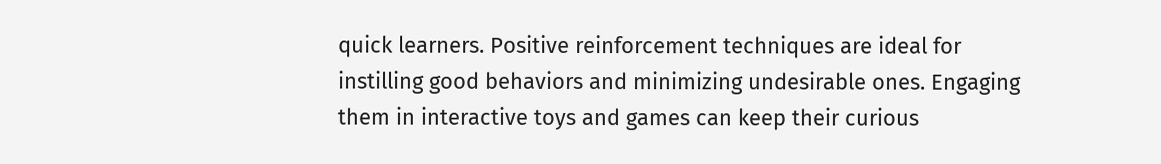quick learners. Positive reinforcement techniques are ideal for instilling good behaviors and minimizing undesirable ones. Engaging them in interactive toys and games can keep their curious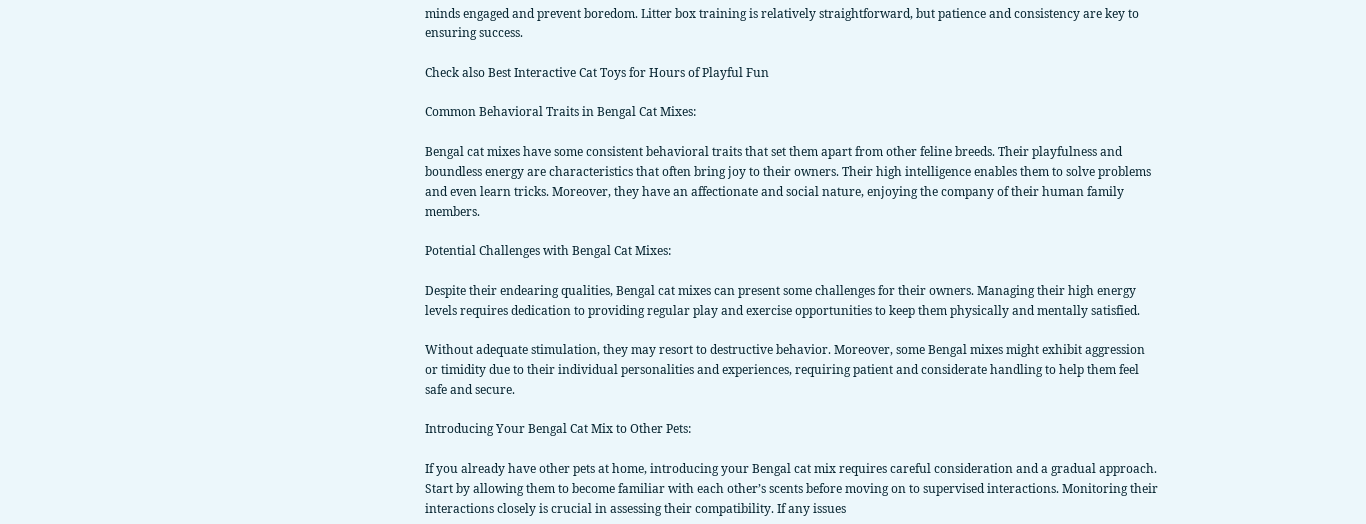minds engaged and prevent boredom. Litter box training is relatively straightforward, but patience and consistency are key to ensuring success.

Check also Best Interactive Cat Toys for Hours of Playful Fun

Common Behavioral Traits in Bengal Cat Mixes:

Bengal cat mixes have some consistent behavioral traits that set them apart from other feline breeds. Their playfulness and boundless energy are characteristics that often bring joy to their owners. Their high intelligence enables them to solve problems and even learn tricks. Moreover, they have an affectionate and social nature, enjoying the company of their human family members.

Potential Challenges with Bengal Cat Mixes:

Despite their endearing qualities, Bengal cat mixes can present some challenges for their owners. Managing their high energy levels requires dedication to providing regular play and exercise opportunities to keep them physically and mentally satisfied.

Without adequate stimulation, they may resort to destructive behavior. Moreover, some Bengal mixes might exhibit aggression or timidity due to their individual personalities and experiences, requiring patient and considerate handling to help them feel safe and secure.

Introducing Your Bengal Cat Mix to Other Pets:

If you already have other pets at home, introducing your Bengal cat mix requires careful consideration and a gradual approach. Start by allowing them to become familiar with each other’s scents before moving on to supervised interactions. Monitoring their interactions closely is crucial in assessing their compatibility. If any issues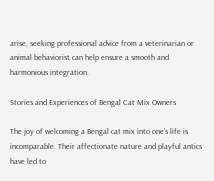arise, seeking professional advice from a veterinarian or animal behaviorist can help ensure a smooth and harmonious integration.

Stories and Experiences of Bengal Cat Mix Owners

The joy of welcoming a Bengal cat mix into one’s life is incomparable. Their affectionate nature and playful antics have led to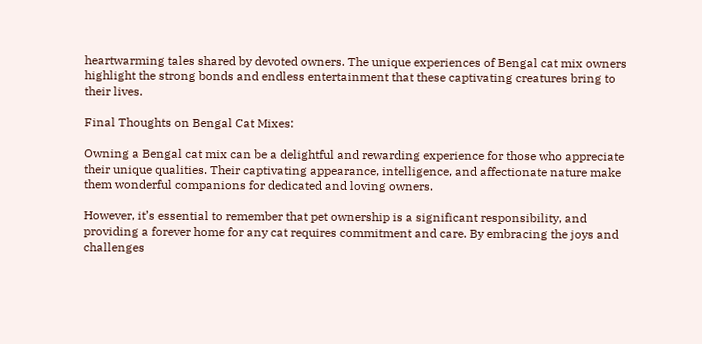heartwarming tales shared by devoted owners. The unique experiences of Bengal cat mix owners highlight the strong bonds and endless entertainment that these captivating creatures bring to their lives.

Final Thoughts on Bengal Cat Mixes:

Owning a Bengal cat mix can be a delightful and rewarding experience for those who appreciate their unique qualities. Their captivating appearance, intelligence, and affectionate nature make them wonderful companions for dedicated and loving owners.

However, it’s essential to remember that pet ownership is a significant responsibility, and providing a forever home for any cat requires commitment and care. By embracing the joys and challenges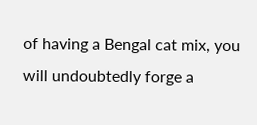of having a Bengal cat mix, you will undoubtedly forge a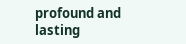profound and lasting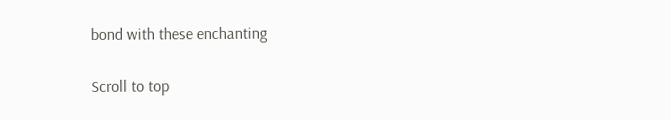bond with these enchanting

Scroll to top